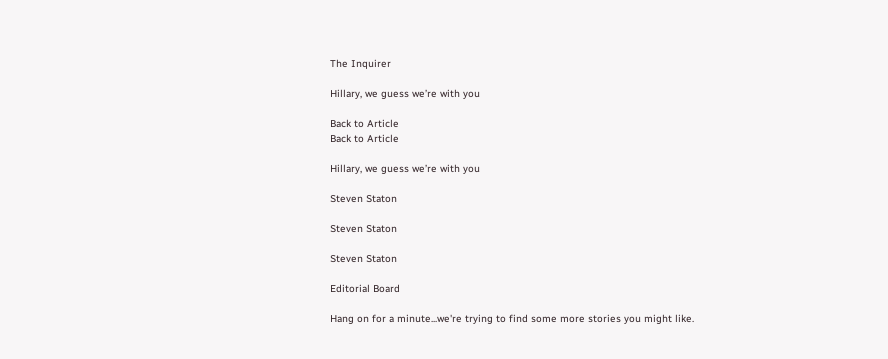The Inquirer

Hillary, we guess we’re with you

Back to Article
Back to Article

Hillary, we guess we’re with you

Steven Staton

Steven Staton

Steven Staton

Editorial Board

Hang on for a minute...we're trying to find some more stories you might like.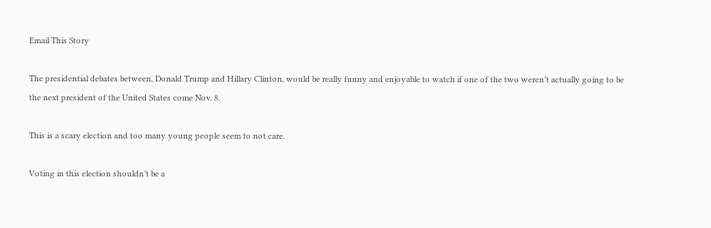Email This Story

The presidential debates between, Donald Trump and Hillary Clinton, would be really funny and enjoyable to watch if one of the two weren’t actually going to be the next president of the United States come Nov. 8.

This is a scary election and too many young people seem to not care.

Voting in this election shouldn’t be a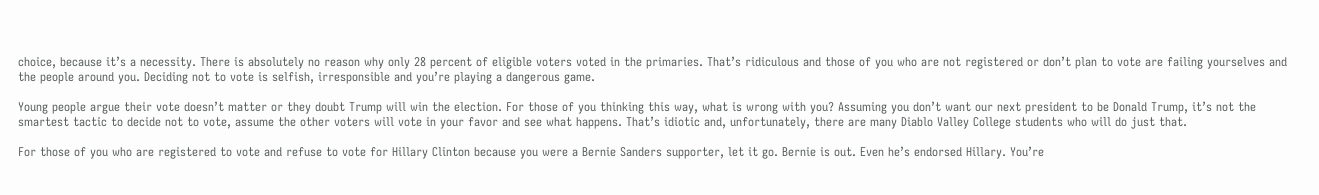choice, because it’s a necessity. There is absolutely no reason why only 28 percent of eligible voters voted in the primaries. That’s ridiculous and those of you who are not registered or don’t plan to vote are failing yourselves and the people around you. Deciding not to vote is selfish, irresponsible and you’re playing a dangerous game.

Young people argue their vote doesn’t matter or they doubt Trump will win the election. For those of you thinking this way, what is wrong with you? Assuming you don’t want our next president to be Donald Trump, it’s not the smartest tactic to decide not to vote, assume the other voters will vote in your favor and see what happens. That’s idiotic and, unfortunately, there are many Diablo Valley College students who will do just that.

For those of you who are registered to vote and refuse to vote for Hillary Clinton because you were a Bernie Sanders supporter, let it go. Bernie is out. Even he’s endorsed Hillary. You’re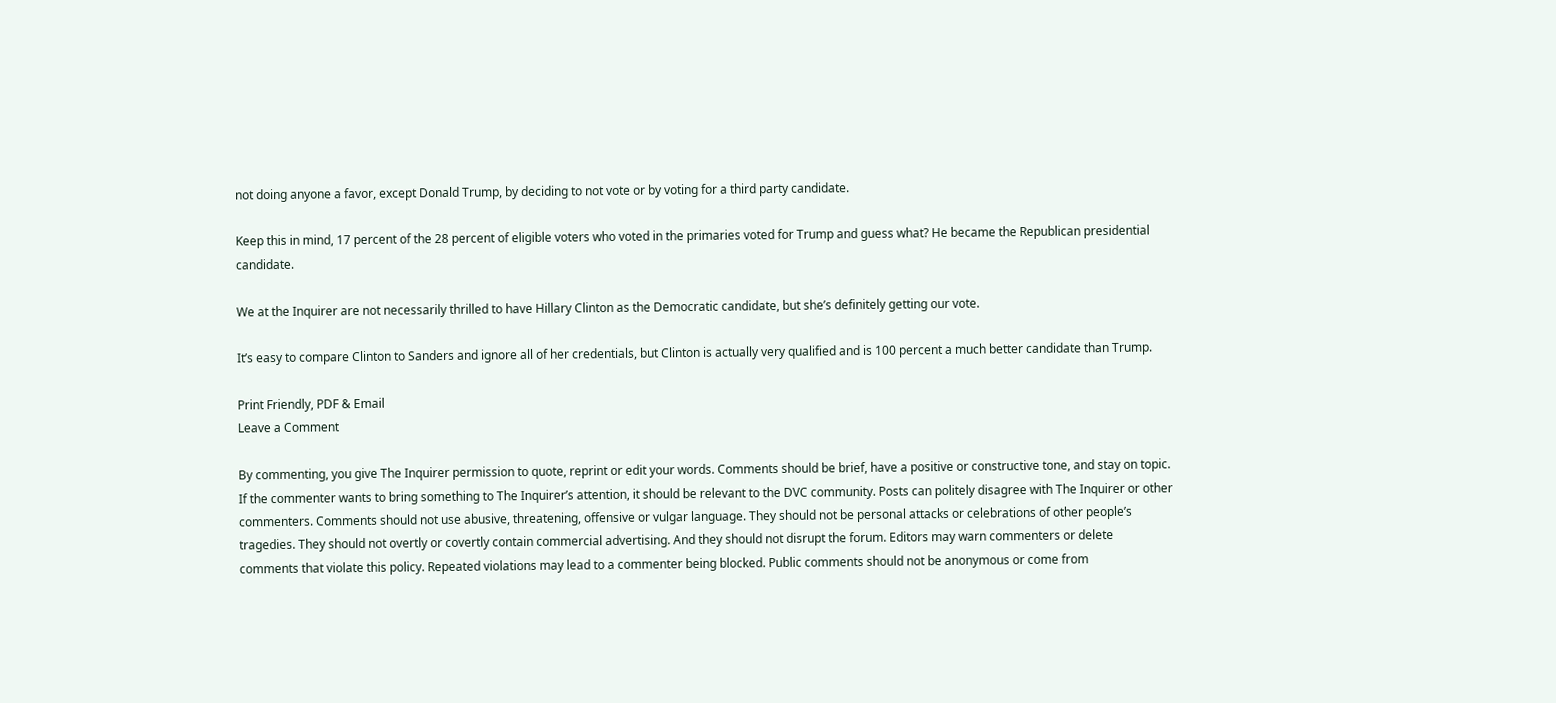not doing anyone a favor, except Donald Trump, by deciding to not vote or by voting for a third party candidate.

Keep this in mind, 17 percent of the 28 percent of eligible voters who voted in the primaries voted for Trump and guess what? He became the Republican presidential candidate.

We at the Inquirer are not necessarily thrilled to have Hillary Clinton as the Democratic candidate, but she’s definitely getting our vote.

It’s easy to compare Clinton to Sanders and ignore all of her credentials, but Clinton is actually very qualified and is 100 percent a much better candidate than Trump.

Print Friendly, PDF & Email
Leave a Comment

By commenting, you give The Inquirer permission to quote, reprint or edit your words. Comments should be brief, have a positive or constructive tone, and stay on topic. If the commenter wants to bring something to The Inquirer’s attention, it should be relevant to the DVC community. Posts can politely disagree with The Inquirer or other commenters. Comments should not use abusive, threatening, offensive or vulgar language. They should not be personal attacks or celebrations of other people’s tragedies. They should not overtly or covertly contain commercial advertising. And they should not disrupt the forum. Editors may warn commenters or delete comments that violate this policy. Repeated violations may lead to a commenter being blocked. Public comments should not be anonymous or come from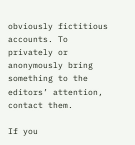obviously fictitious accounts. To privately or anonymously bring something to the editors’ attention, contact them.

If you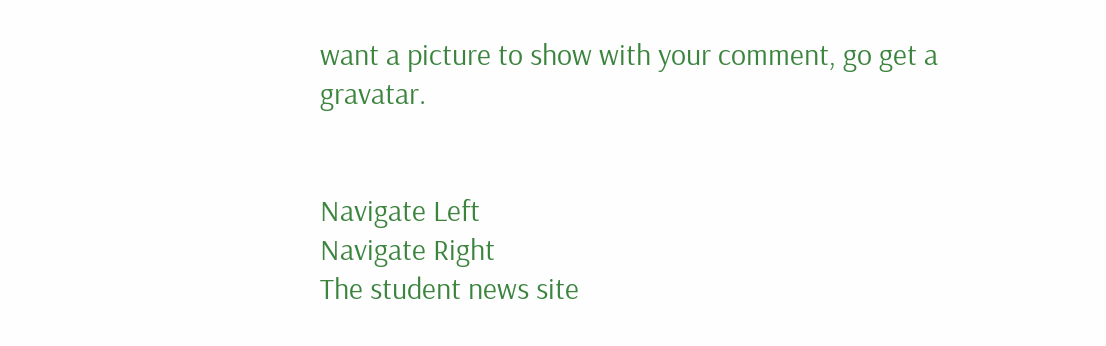want a picture to show with your comment, go get a gravatar.


Navigate Left
Navigate Right
The student news site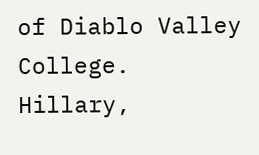of Diablo Valley College.
Hillary,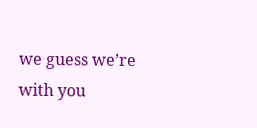we guess we’re with you